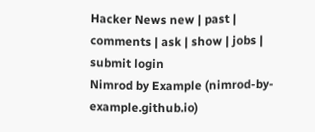Hacker News new | past | comments | ask | show | jobs | submit login
Nimrod by Example (nimrod-by-example.github.io)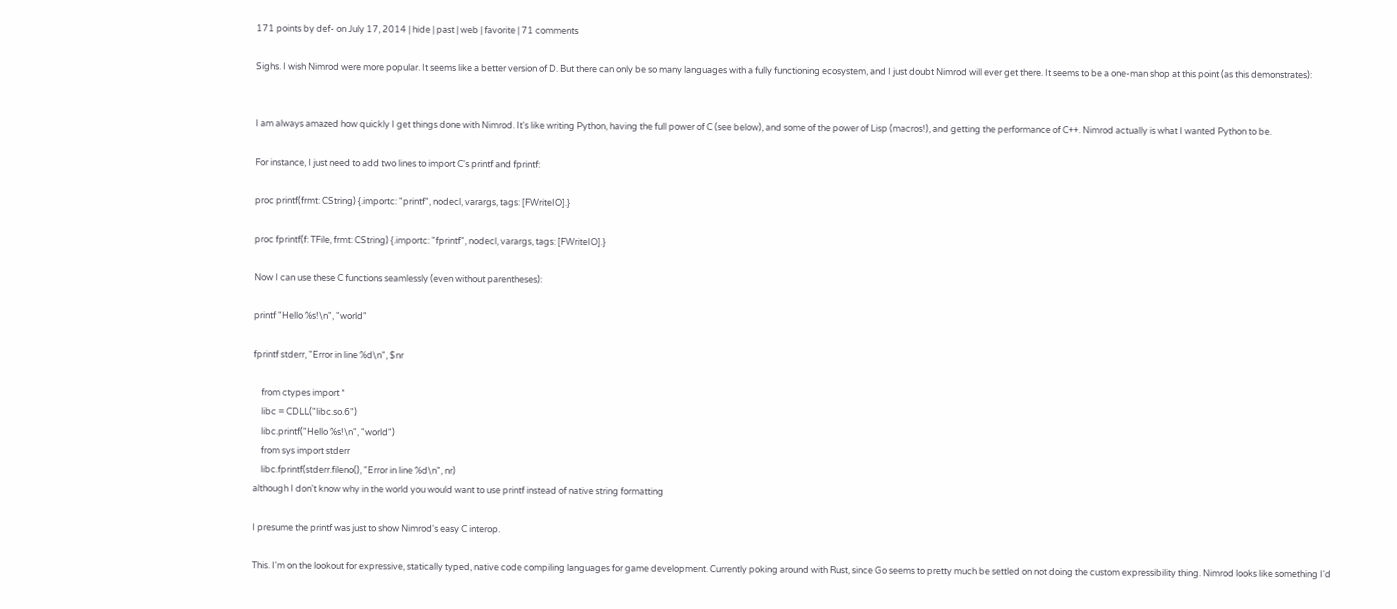171 points by def- on July 17, 2014 | hide | past | web | favorite | 71 comments

Sighs. I wish Nimrod were more popular. It seems like a better version of D. But there can only be so many languages with a fully functioning ecosystem, and I just doubt Nimrod will ever get there. It seems to be a one-man shop at this point (as this demonstrates):


I am always amazed how quickly I get things done with Nimrod. It's like writing Python, having the full power of C (see below), and some of the power of Lisp (macros!), and getting the performance of C++. Nimrod actually is what I wanted Python to be.

For instance, I just need to add two lines to import C's printf and fprintf:

proc printf(frmt: CString) {.importc: "printf", nodecl, varargs, tags: [FWriteIO].}

proc fprintf(f: TFile, frmt: CString) {.importc: "fprintf", nodecl, varargs, tags: [FWriteIO].}

Now I can use these C functions seamlessly (even without parentheses):

printf "Hello %s!\n", "world"

fprintf stderr, "Error in line %d\n", $nr

    from ctypes import *
    libc = CDLL("libc.so.6")
    libc.printf("Hello %s!\n", "world")
    from sys import stderr
    libc.fprintf(stderr.fileno(), "Error in line %d\n", nr)
although I don't know why in the world you would want to use printf instead of native string formatting

I presume the printf was just to show Nimrod's easy C interop.

This. I'm on the lookout for expressive, statically typed, native code compiling languages for game development. Currently poking around with Rust, since Go seems to pretty much be settled on not doing the custom expressibility thing. Nimrod looks like something I'd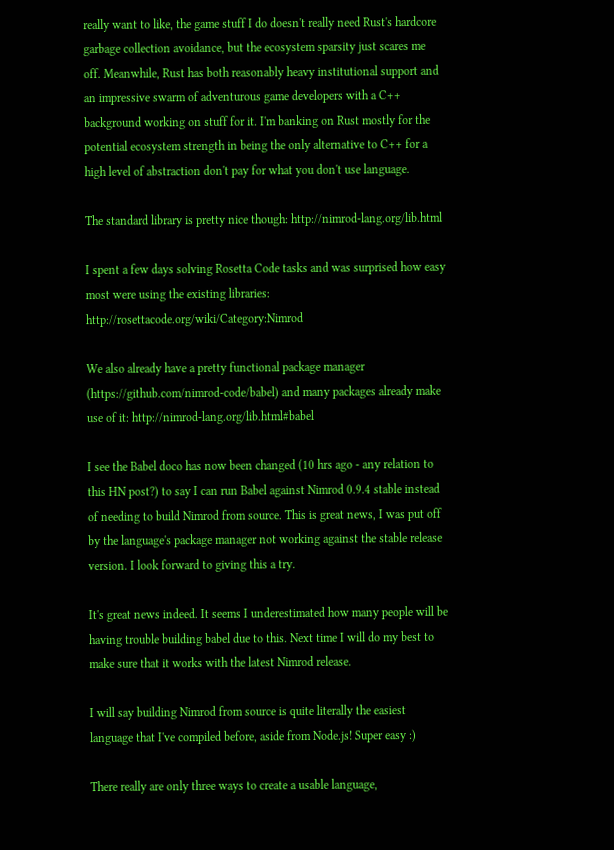really want to like, the game stuff I do doesn't really need Rust's hardcore garbage collection avoidance, but the ecosystem sparsity just scares me off. Meanwhile, Rust has both reasonably heavy institutional support and an impressive swarm of adventurous game developers with a C++ background working on stuff for it. I'm banking on Rust mostly for the potential ecosystem strength in being the only alternative to C++ for a high level of abstraction don't pay for what you don't use language.

The standard library is pretty nice though: http://nimrod-lang.org/lib.html

I spent a few days solving Rosetta Code tasks and was surprised how easy most were using the existing libraries: http://rosettacode.org/wiki/Category:Nimrod

We also already have a pretty functional package manager (https://github.com/nimrod-code/babel) and many packages already make use of it: http://nimrod-lang.org/lib.html#babel

I see the Babel doco has now been changed (10 hrs ago - any relation to this HN post?) to say I can run Babel against Nimrod 0.9.4 stable instead of needing to build Nimrod from source. This is great news, I was put off by the language's package manager not working against the stable release version. I look forward to giving this a try.

It's great news indeed. It seems I underestimated how many people will be having trouble building babel due to this. Next time I will do my best to make sure that it works with the latest Nimrod release.

I will say building Nimrod from source is quite literally the easiest language that I've compiled before, aside from Node.js! Super easy :)

There really are only three ways to create a usable language,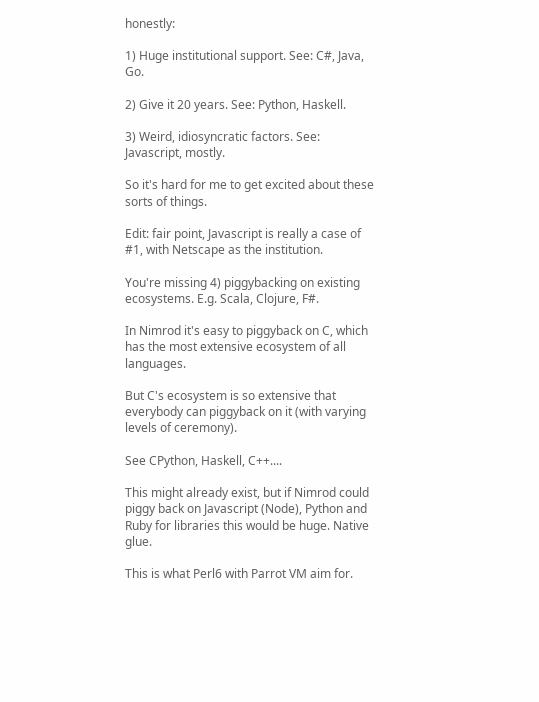honestly:

1) Huge institutional support. See: C#, Java, Go.

2) Give it 20 years. See: Python, Haskell.

3) Weird, idiosyncratic factors. See: Javascript, mostly.

So it's hard for me to get excited about these sorts of things.

Edit: fair point, Javascript is really a case of #1, with Netscape as the institution.

You're missing 4) piggybacking on existing ecosystems. E.g. Scala, Clojure, F#.

In Nimrod it's easy to piggyback on C, which has the most extensive ecosystem of all languages.

But C's ecosystem is so extensive that everybody can piggyback on it (with varying levels of ceremony).

See CPython, Haskell, C++....

This might already exist, but if Nimrod could piggy back on Javascript (Node), Python and Ruby for libraries this would be huge. Native glue.

This is what Perl6 with Parrot VM aim for.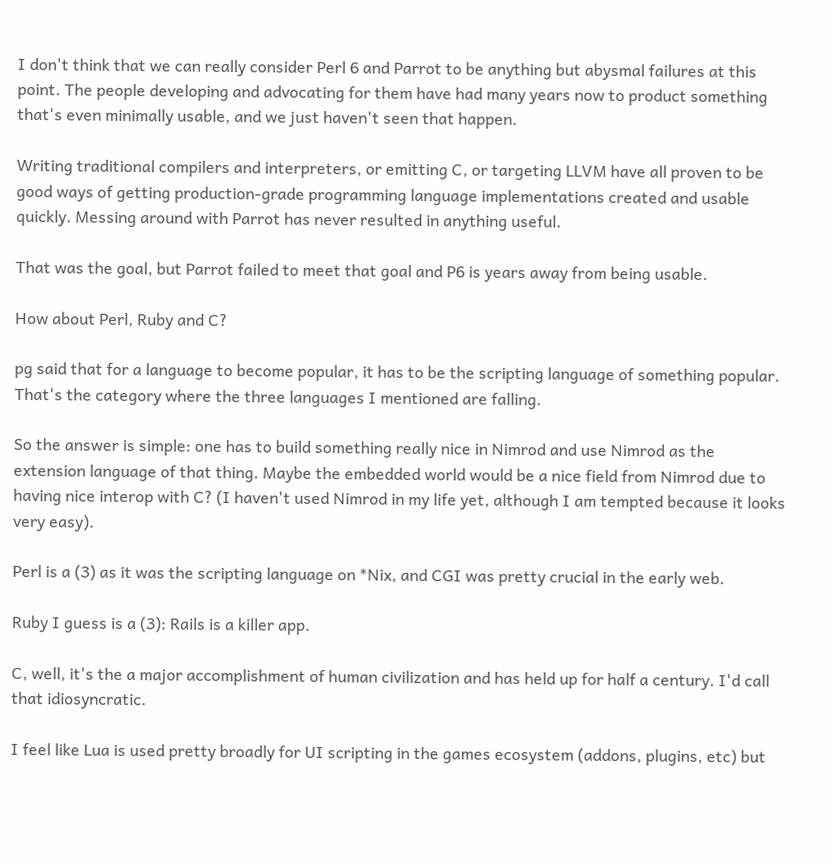I don't think that we can really consider Perl 6 and Parrot to be anything but abysmal failures at this point. The people developing and advocating for them have had many years now to product something that's even minimally usable, and we just haven't seen that happen.

Writing traditional compilers and interpreters, or emitting C, or targeting LLVM have all proven to be good ways of getting production-grade programming language implementations created and usable quickly. Messing around with Parrot has never resulted in anything useful.

That was the goal, but Parrot failed to meet that goal and P6 is years away from being usable.

How about Perl, Ruby and C?

pg said that for a language to become popular, it has to be the scripting language of something popular. That's the category where the three languages I mentioned are falling.

So the answer is simple: one has to build something really nice in Nimrod and use Nimrod as the extension language of that thing. Maybe the embedded world would be a nice field from Nimrod due to having nice interop with C? (I haven't used Nimrod in my life yet, although I am tempted because it looks very easy).

Perl is a (3) as it was the scripting language on *Nix, and CGI was pretty crucial in the early web.

Ruby I guess is a (3): Rails is a killer app.

C, well, it's the a major accomplishment of human civilization and has held up for half a century. I'd call that idiosyncratic.

I feel like Lua is used pretty broadly for UI scripting in the games ecosystem (addons, plugins, etc) but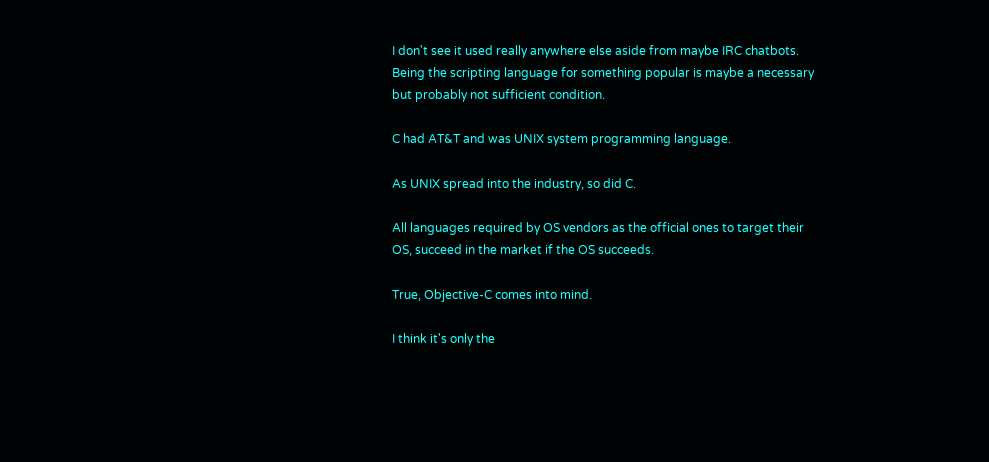I don't see it used really anywhere else aside from maybe IRC chatbots. Being the scripting language for something popular is maybe a necessary but probably not sufficient condition.

C had AT&T and was UNIX system programming language.

As UNIX spread into the industry, so did C.

All languages required by OS vendors as the official ones to target their OS, succeed in the market if the OS succeeds.

True, Objective-C comes into mind.

I think it's only the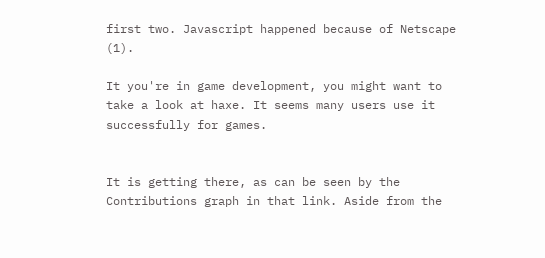first two. Javascript happened because of Netscape (1).

It you're in game development, you might want to take a look at haxe. It seems many users use it successfully for games.


It is getting there, as can be seen by the Contributions graph in that link. Aside from the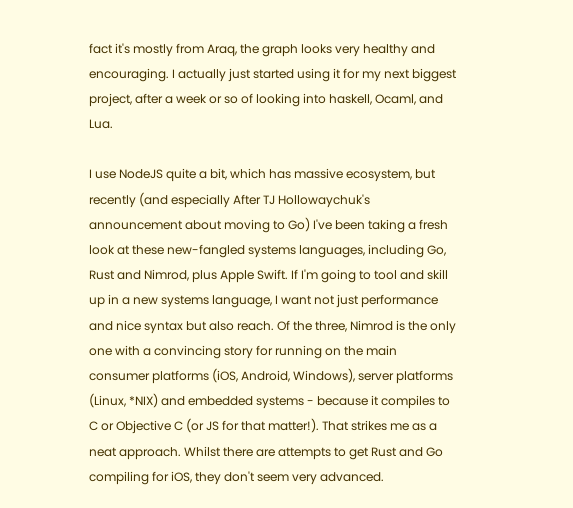fact it's mostly from Araq, the graph looks very healthy and encouraging. I actually just started using it for my next biggest project, after a week or so of looking into haskell, Ocaml, and Lua.

I use NodeJS quite a bit, which has massive ecosystem, but recently (and especially After TJ Hollowaychuk's announcement about moving to Go) I've been taking a fresh look at these new-fangled systems languages, including Go, Rust and Nimrod, plus Apple Swift. If I'm going to tool and skill up in a new systems language, I want not just performance and nice syntax but also reach. Of the three, Nimrod is the only one with a convincing story for running on the main consumer platforms (iOS, Android, Windows), server platforms (Linux, *NIX) and embedded systems - because it compiles to C or Objective C (or JS for that matter!). That strikes me as a neat approach. Whilst there are attempts to get Rust and Go compiling for iOS, they don't seem very advanced.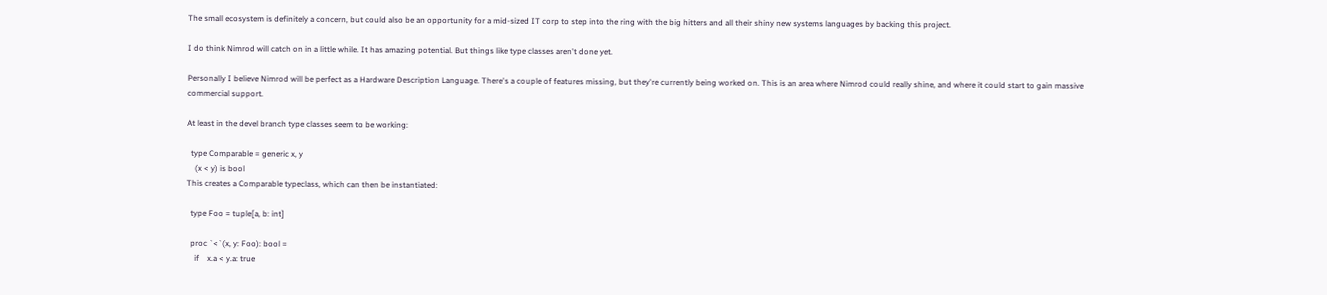The small ecosystem is definitely a concern, but could also be an opportunity for a mid-sized IT corp to step into the ring with the big hitters and all their shiny new systems languages by backing this project.

I do think Nimrod will catch on in a little while. It has amazing potential. But things like type classes aren't done yet.

Personally I believe Nimrod will be perfect as a Hardware Description Language. There's a couple of features missing, but they're currently being worked on. This is an area where Nimrod could really shine, and where it could start to gain massive commercial support.

At least in the devel branch type classes seem to be working:

  type Comparable = generic x, y
    (x < y) is bool
This creates a Comparable typeclass, which can then be instantiated:

  type Foo = tuple[a, b: int]

  proc `<`(x, y: Foo): bool =
    if    x.a < y.a: true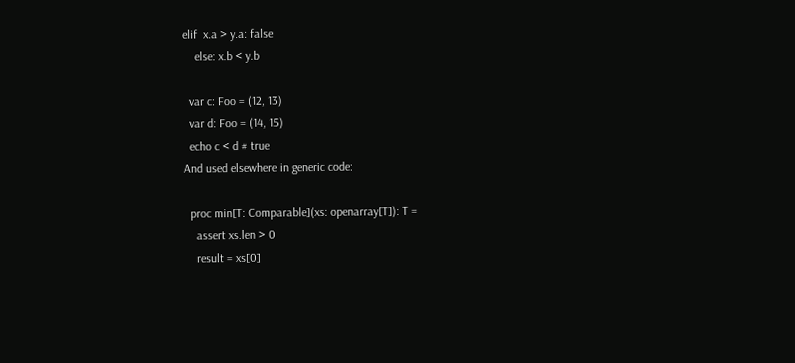elif  x.a > y.a: false
    else: x.b < y.b

  var c: Foo = (12, 13)
  var d: Foo = (14, 15)
  echo c < d # true
And used elsewhere in generic code:

  proc min[T: Comparable](xs: openarray[T]): T =
    assert xs.len > 0
    result = xs[0]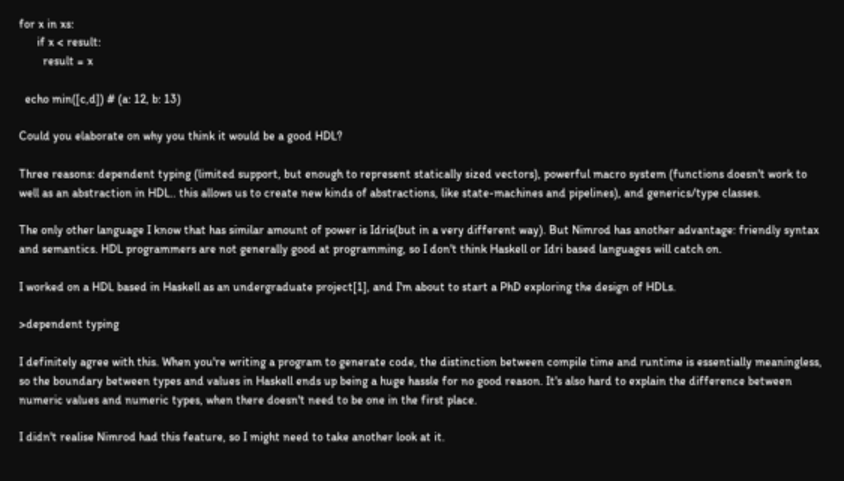for x in xs:
      if x < result:
        result = x

  echo min([c,d]) # (a: 12, b: 13)

Could you elaborate on why you think it would be a good HDL?

Three reasons: dependent typing (limited support, but enough to represent statically sized vectors), powerful macro system (functions doesn't work to well as an abstraction in HDL.. this allows us to create new kinds of abstractions, like state-machines and pipelines), and generics/type classes.

The only other language I know that has similar amount of power is Idris(but in a very different way). But Nimrod has another advantage: friendly syntax and semantics. HDL programmers are not generally good at programming, so I don't think Haskell or Idri based languages will catch on.

I worked on a HDL based in Haskell as an undergraduate project[1], and I'm about to start a PhD exploring the design of HDLs.

>dependent typing

I definitely agree with this. When you're writing a program to generate code, the distinction between compile time and runtime is essentially meaningless, so the boundary between types and values in Haskell ends up being a huge hassle for no good reason. It's also hard to explain the difference between numeric values and numeric types, when there doesn't need to be one in the first place.

I didn't realise Nimrod had this feature, so I might need to take another look at it.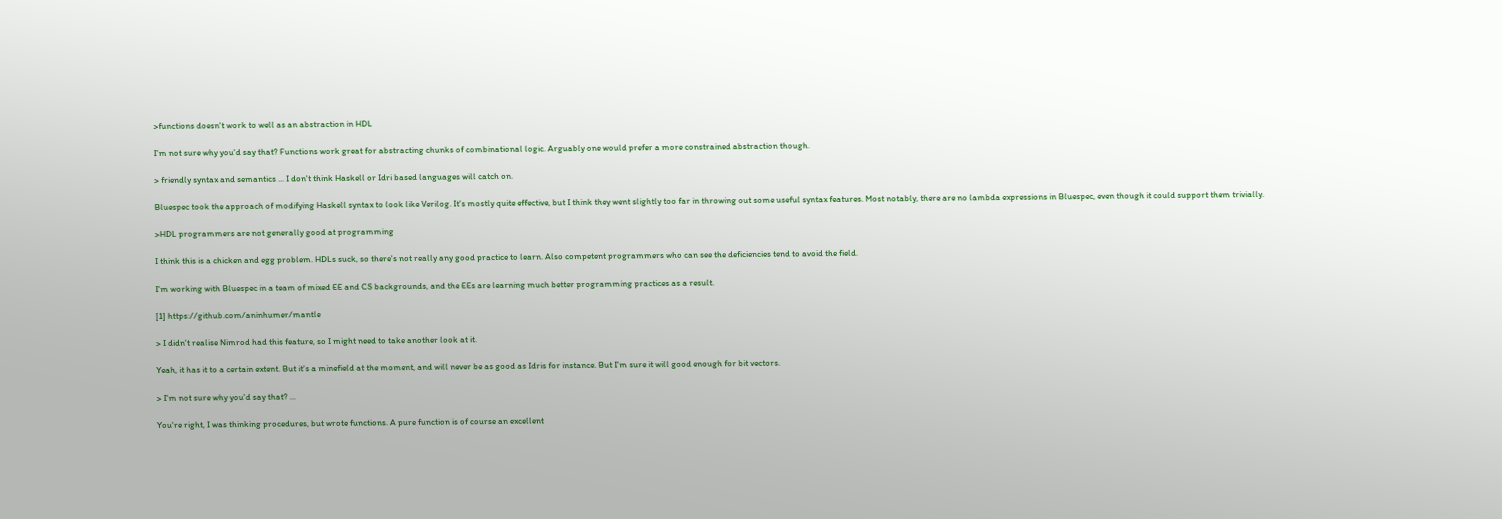>functions doesn't work to well as an abstraction in HDL

I'm not sure why you'd say that? Functions work great for abstracting chunks of combinational logic. Arguably one would prefer a more constrained abstraction though.

> friendly syntax and semantics ... I don't think Haskell or Idri based languages will catch on.

Bluespec took the approach of modifying Haskell syntax to look like Verilog. It's mostly quite effective, but I think they went slightly too far in throwing out some useful syntax features. Most notably, there are no lambda expressions in Bluespec, even though it could support them trivially.

>HDL programmers are not generally good at programming

I think this is a chicken and egg problem. HDLs suck, so there's not really any good practice to learn. Also competent programmers who can see the deficiencies tend to avoid the field.

I'm working with Bluespec in a team of mixed EE and CS backgrounds, and the EEs are learning much better programming practices as a result.

[1] https://github.com/aninhumer/mantle

> I didn't realise Nimrod had this feature, so I might need to take another look at it.

Yeah, it has it to a certain extent. But it's a minefield at the moment, and will never be as good as Idris for instance. But I'm sure it will good enough for bit vectors.

> I'm not sure why you'd say that? ...

You're right, I was thinking procedures, but wrote functions. A pure function is of course an excellent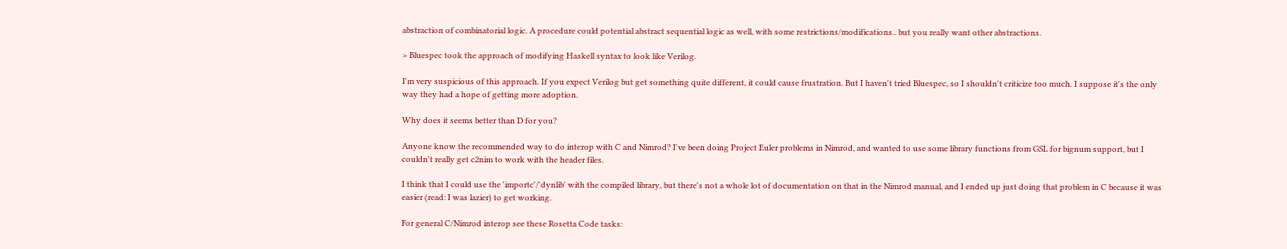abstraction of combinatorial logic. A procedure could potential abstract sequential logic as well, with some restrictions/modifications.. but you really want other abstractions.

> Bluespec took the approach of modifying Haskell syntax to look like Verilog.

I'm very suspicious of this approach. If you expect Verilog but get something quite different, it could cause frustration. But I haven't tried Bluespec, so I shouldn't criticize too much. I suppose it's the only way they had a hope of getting more adoption.

Why does it seems better than D for you?

Anyone know the recommended way to do interop with C and Nimrod? I've been doing Project Euler problems in Nimrod, and wanted to use some library functions from GSL for bignum support, but I couldn't really get c2nim to work with the header files.

I think that I could use the 'importc'/'dynlib' with the compiled library, but there's not a whole lot of documentation on that in the Nimrod manual, and I ended up just doing that problem in C because it was easier (read: I was lazier) to get working.

For general C/Nimrod interop see these Rosetta Code tasks: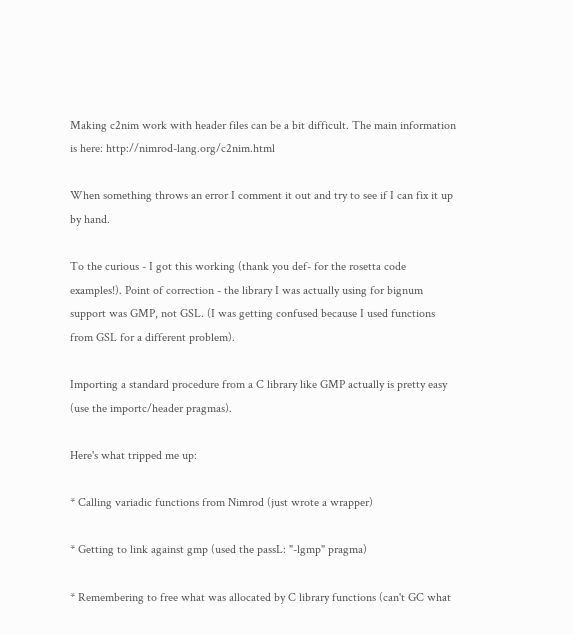Making c2nim work with header files can be a bit difficult. The main information is here: http://nimrod-lang.org/c2nim.html

When something throws an error I comment it out and try to see if I can fix it up by hand.

To the curious - I got this working (thank you def- for the rosetta code examples!). Point of correction - the library I was actually using for bignum support was GMP, not GSL. (I was getting confused because I used functions from GSL for a different problem).

Importing a standard procedure from a C library like GMP actually is pretty easy (use the importc/header pragmas).

Here's what tripped me up:

* Calling variadic functions from Nimrod (just wrote a wrapper)

* Getting to link against gmp (used the passL: "-lgmp" pragma)

* Remembering to free what was allocated by C library functions (can't GC what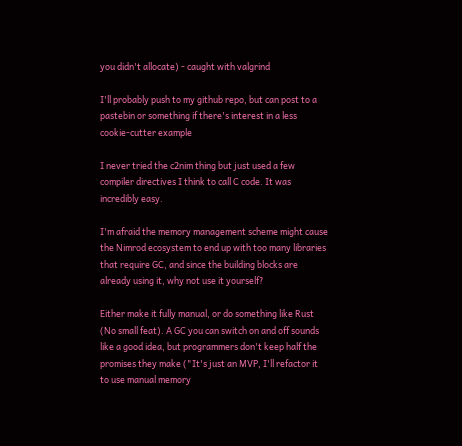you didn't allocate) - caught with valgrind

I'll probably push to my github repo, but can post to a pastebin or something if there's interest in a less cookie-cutter example

I never tried the c2nim thing but just used a few compiler directives I think to call C code. It was incredibly easy.

I'm afraid the memory management scheme might cause the Nimrod ecosystem to end up with too many libraries that require GC, and since the building blocks are already using it, why not use it yourself?

Either make it fully manual, or do something like Rust (No small feat). A GC you can switch on and off sounds like a good idea, but programmers don't keep half the promises they make ("It's just an MVP, I'll refactor it to use manual memory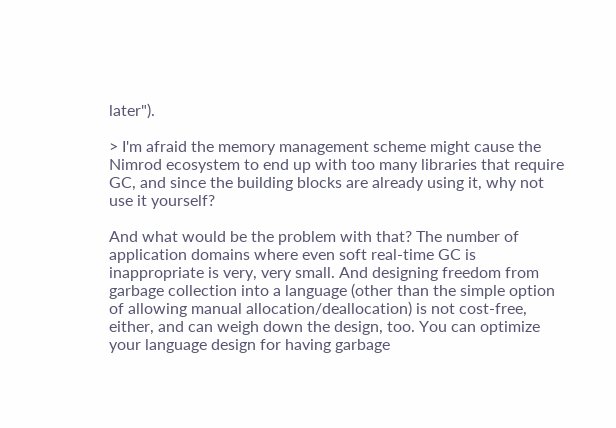later").

> I'm afraid the memory management scheme might cause the Nimrod ecosystem to end up with too many libraries that require GC, and since the building blocks are already using it, why not use it yourself?

And what would be the problem with that? The number of application domains where even soft real-time GC is inappropriate is very, very small. And designing freedom from garbage collection into a language (other than the simple option of allowing manual allocation/deallocation) is not cost-free, either, and can weigh down the design, too. You can optimize your language design for having garbage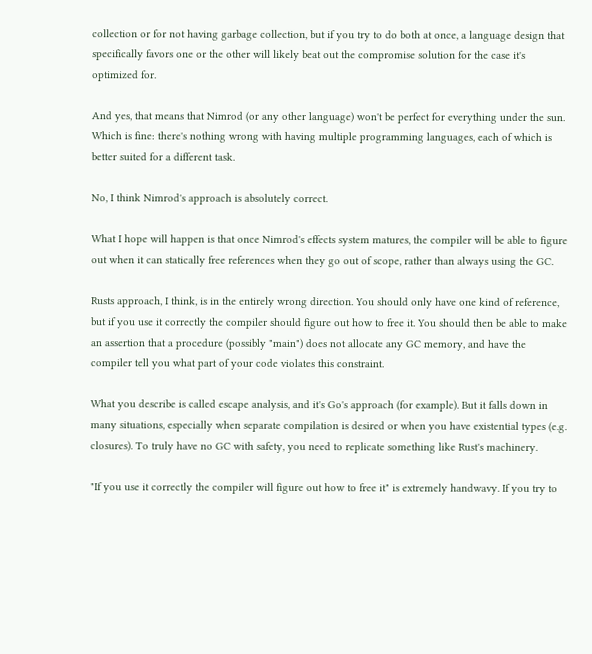collection or for not having garbage collection, but if you try to do both at once, a language design that specifically favors one or the other will likely beat out the compromise solution for the case it's optimized for.

And yes, that means that Nimrod (or any other language) won't be perfect for everything under the sun. Which is fine: there's nothing wrong with having multiple programming languages, each of which is better suited for a different task.

No, I think Nimrod's approach is absolutely correct.

What I hope will happen is that once Nimrod's effects system matures, the compiler will be able to figure out when it can statically free references when they go out of scope, rather than always using the GC.

Rusts approach, I think, is in the entirely wrong direction. You should only have one kind of reference, but if you use it correctly the compiler should figure out how to free it. You should then be able to make an assertion that a procedure (possibly "main") does not allocate any GC memory, and have the compiler tell you what part of your code violates this constraint.

What you describe is called escape analysis, and it's Go's approach (for example). But it falls down in many situations, especially when separate compilation is desired or when you have existential types (e.g. closures). To truly have no GC with safety, you need to replicate something like Rust's machinery.

"If you use it correctly the compiler will figure out how to free it" is extremely handwavy. If you try to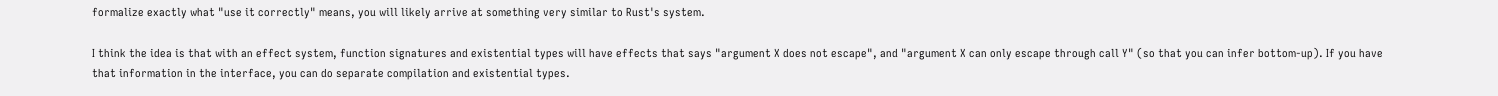formalize exactly what "use it correctly" means, you will likely arrive at something very similar to Rust's system.

I think the idea is that with an effect system, function signatures and existential types will have effects that says "argument X does not escape", and "argument X can only escape through call Y" (so that you can infer bottom-up). If you have that information in the interface, you can do separate compilation and existential types.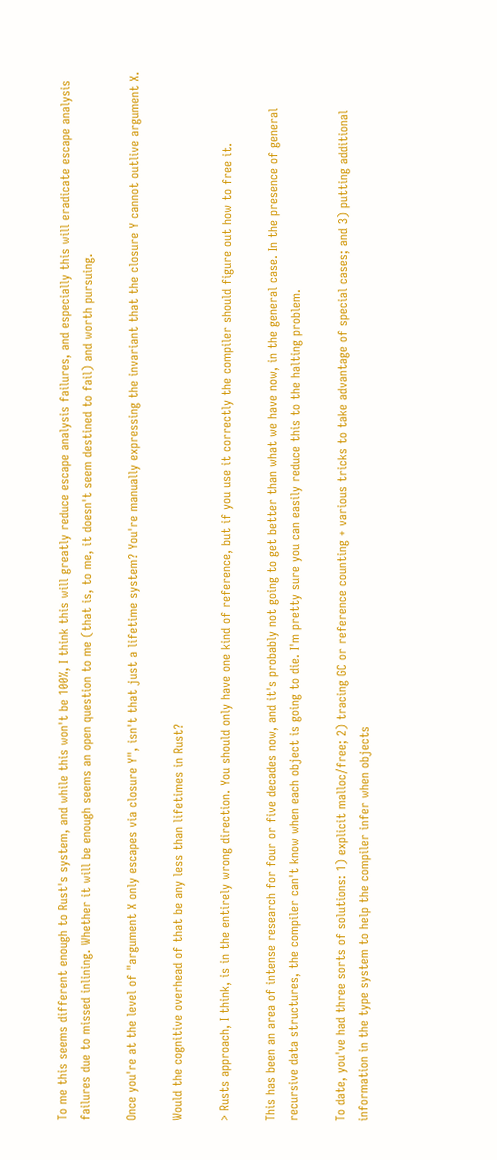To me this seems different enough to Rust's system, and while this won't be 100%, I think this will greatly reduce escape analysis failures, and especially this will eradicate escape analysis failures due to missed inlining. Whether it will be enough seems an open question to me (that is, to me, it doesn't seem destined to fail) and worth pursuing.

Once you're at the level of "argument X only escapes via closure Y", isn't that just a lifetime system? You're manually expressing the invariant that the closure Y cannot outlive argument X.

Would the cognitive overhead of that be any less than lifetimes in Rust?

> Rusts approach, I think, is in the entirely wrong direction. You should only have one kind of reference, but if you use it correctly the compiler should figure out how to free it.

This has been an area of intense research for four or five decades now, and it's probably not going to get better than what we have now, in the general case. In the presence of general recursive data structures, the compiler can't know when each object is going to die. I'm pretty sure you can easily reduce this to the halting problem.

To date, you've had three sorts of solutions: 1) explicit malloc/free; 2) tracing GC or reference counting + various tricks to take advantage of special cases; and 3) putting additional information in the type system to help the compiler infer when objects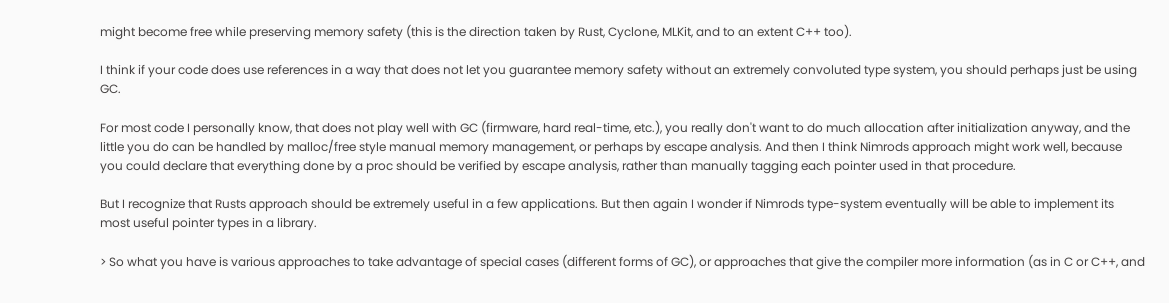might become free while preserving memory safety (this is the direction taken by Rust, Cyclone, MLKit, and to an extent C++ too).

I think if your code does use references in a way that does not let you guarantee memory safety without an extremely convoluted type system, you should perhaps just be using GC.

For most code I personally know, that does not play well with GC (firmware, hard real-time, etc.), you really don't want to do much allocation after initialization anyway, and the little you do can be handled by malloc/free style manual memory management, or perhaps by escape analysis. And then I think Nimrods approach might work well, because you could declare that everything done by a proc should be verified by escape analysis, rather than manually tagging each pointer used in that procedure.

But I recognize that Rusts approach should be extremely useful in a few applications. But then again I wonder if Nimrods type-system eventually will be able to implement its most useful pointer types in a library.

> So what you have is various approaches to take advantage of special cases (different forms of GC), or approaches that give the compiler more information (as in C or C++, and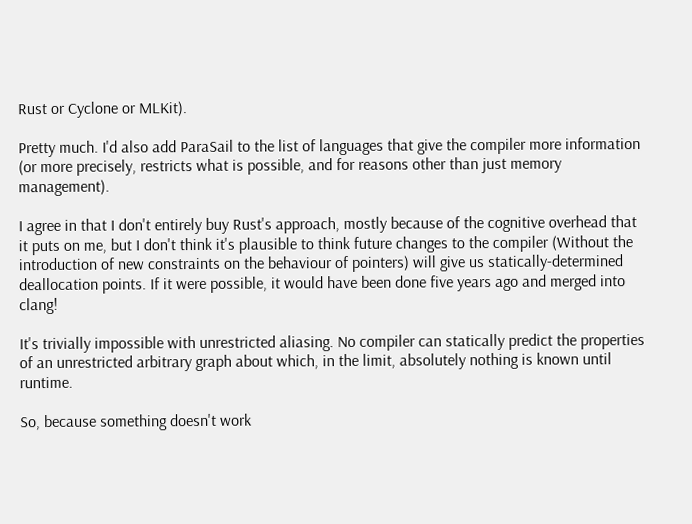Rust or Cyclone or MLKit).

Pretty much. I'd also add ParaSail to the list of languages that give the compiler more information (or more precisely, restricts what is possible, and for reasons other than just memory management).

I agree in that I don't entirely buy Rust's approach, mostly because of the cognitive overhead that it puts on me, but I don't think it's plausible to think future changes to the compiler (Without the introduction of new constraints on the behaviour of pointers) will give us statically-determined deallocation points. If it were possible, it would have been done five years ago and merged into clang!

It's trivially impossible with unrestricted aliasing. No compiler can statically predict the properties of an unrestricted arbitrary graph about which, in the limit, absolutely nothing is known until runtime.

So, because something doesn't work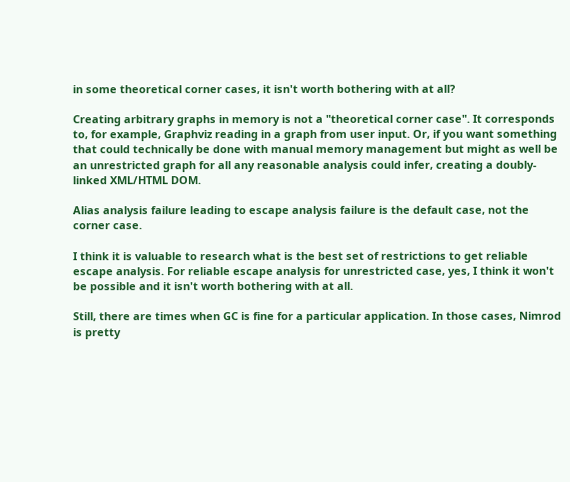in some theoretical corner cases, it isn't worth bothering with at all?

Creating arbitrary graphs in memory is not a "theoretical corner case". It corresponds to, for example, Graphviz reading in a graph from user input. Or, if you want something that could technically be done with manual memory management but might as well be an unrestricted graph for all any reasonable analysis could infer, creating a doubly-linked XML/HTML DOM.

Alias analysis failure leading to escape analysis failure is the default case, not the corner case.

I think it is valuable to research what is the best set of restrictions to get reliable escape analysis. For reliable escape analysis for unrestricted case, yes, I think it won't be possible and it isn't worth bothering with at all.

Still, there are times when GC is fine for a particular application. In those cases, Nimrod is pretty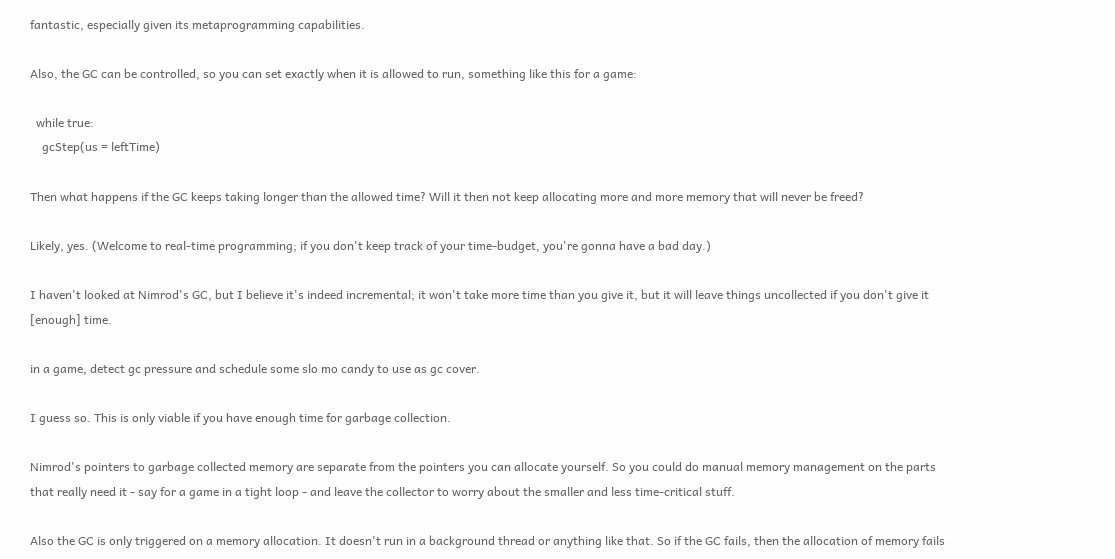fantastic, especially given its metaprogramming capabilities.

Also, the GC can be controlled, so you can set exactly when it is allowed to run, something like this for a game:

  while true:
    gcStep(us = leftTime)

Then what happens if the GC keeps taking longer than the allowed time? Will it then not keep allocating more and more memory that will never be freed?

Likely, yes. (Welcome to real-time programming; if you don't keep track of your time-budget, you're gonna have a bad day.)

I haven't looked at Nimrod's GC, but I believe it's indeed incremental; it won't take more time than you give it, but it will leave things uncollected if you don't give it [enough] time.

in a game, detect gc pressure and schedule some slo mo candy to use as gc cover.

I guess so. This is only viable if you have enough time for garbage collection.

Nimrod's pointers to garbage collected memory are separate from the pointers you can allocate yourself. So you could do manual memory management on the parts that really need it - say for a game in a tight loop - and leave the collector to worry about the smaller and less time-critical stuff.

Also the GC is only triggered on a memory allocation. It doesn't run in a background thread or anything like that. So if the GC fails, then the allocation of memory fails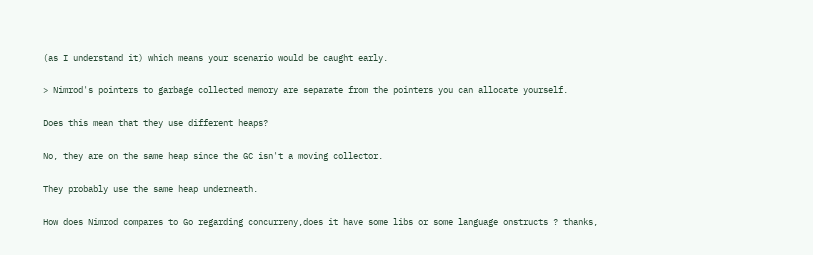(as I understand it) which means your scenario would be caught early.

> Nimrod's pointers to garbage collected memory are separate from the pointers you can allocate yourself.

Does this mean that they use different heaps?

No, they are on the same heap since the GC isn't a moving collector.

They probably use the same heap underneath.

How does Nimrod compares to Go regarding concurreny,does it have some libs or some language onstructs ? thanks,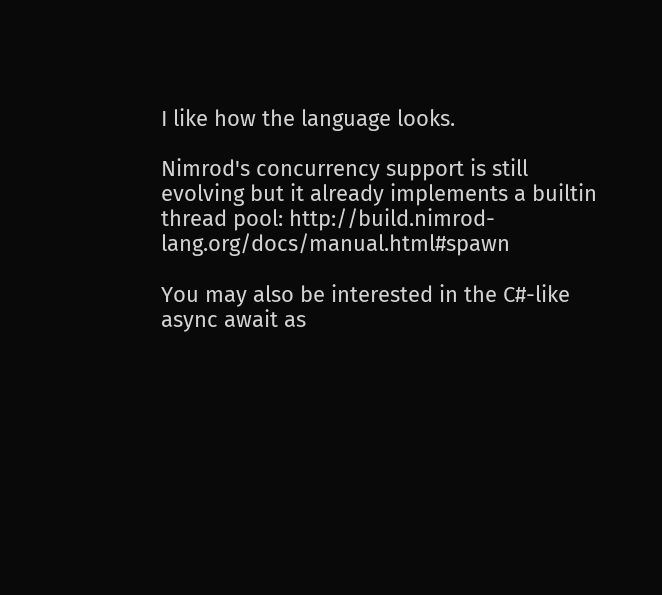I like how the language looks.

Nimrod's concurrency support is still evolving but it already implements a builtin thread pool: http://build.nimrod-lang.org/docs/manual.html#spawn

You may also be interested in the C#-like async await as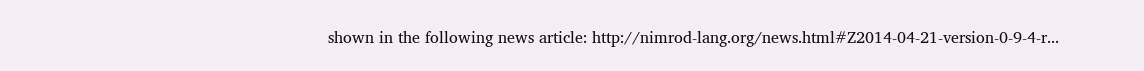shown in the following news article: http://nimrod-lang.org/news.html#Z2014-04-21-version-0-9-4-r...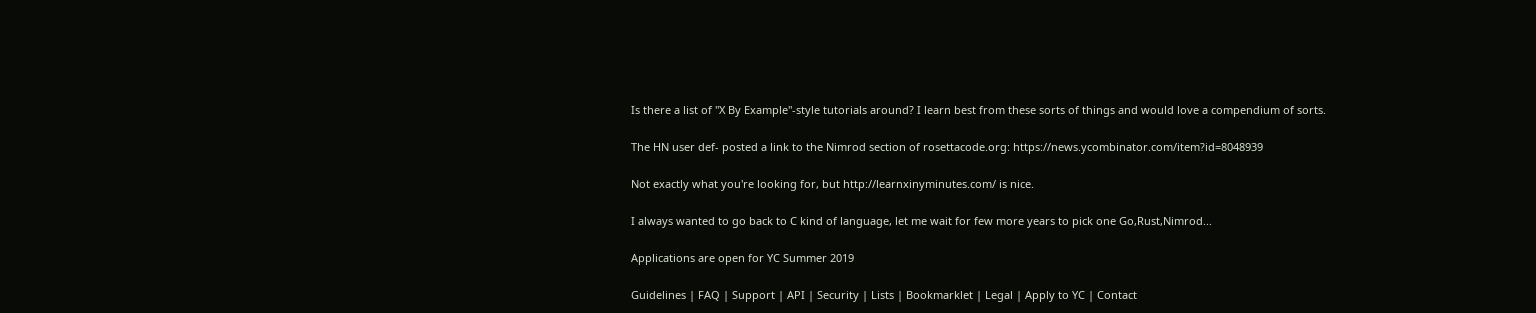Is there a list of "X By Example"-style tutorials around? I learn best from these sorts of things and would love a compendium of sorts.

The HN user def- posted a link to the Nimrod section of rosettacode.org: https://news.ycombinator.com/item?id=8048939

Not exactly what you're looking for, but http://learnxinyminutes.com/ is nice.

I always wanted to go back to C kind of language, let me wait for few more years to pick one Go,Rust,Nimrod...

Applications are open for YC Summer 2019

Guidelines | FAQ | Support | API | Security | Lists | Bookmarklet | Legal | Apply to YC | Contact